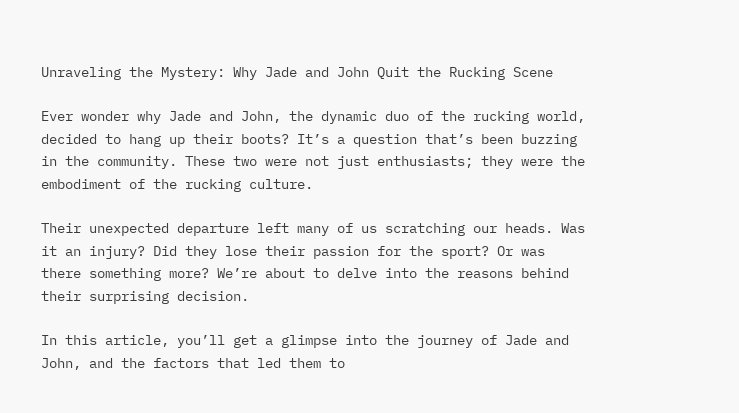Unraveling the Mystery: Why Jade and John Quit the Rucking Scene

Ever wonder why Jade and John, the dynamic duo of the rucking world, decided to hang up their boots? It’s a question that’s been buzzing in the community. These two were not just enthusiasts; they were the embodiment of the rucking culture.

Their unexpected departure left many of us scratching our heads. Was it an injury? Did they lose their passion for the sport? Or was there something more? We’re about to delve into the reasons behind their surprising decision.

In this article, you’ll get a glimpse into the journey of Jade and John, and the factors that led them to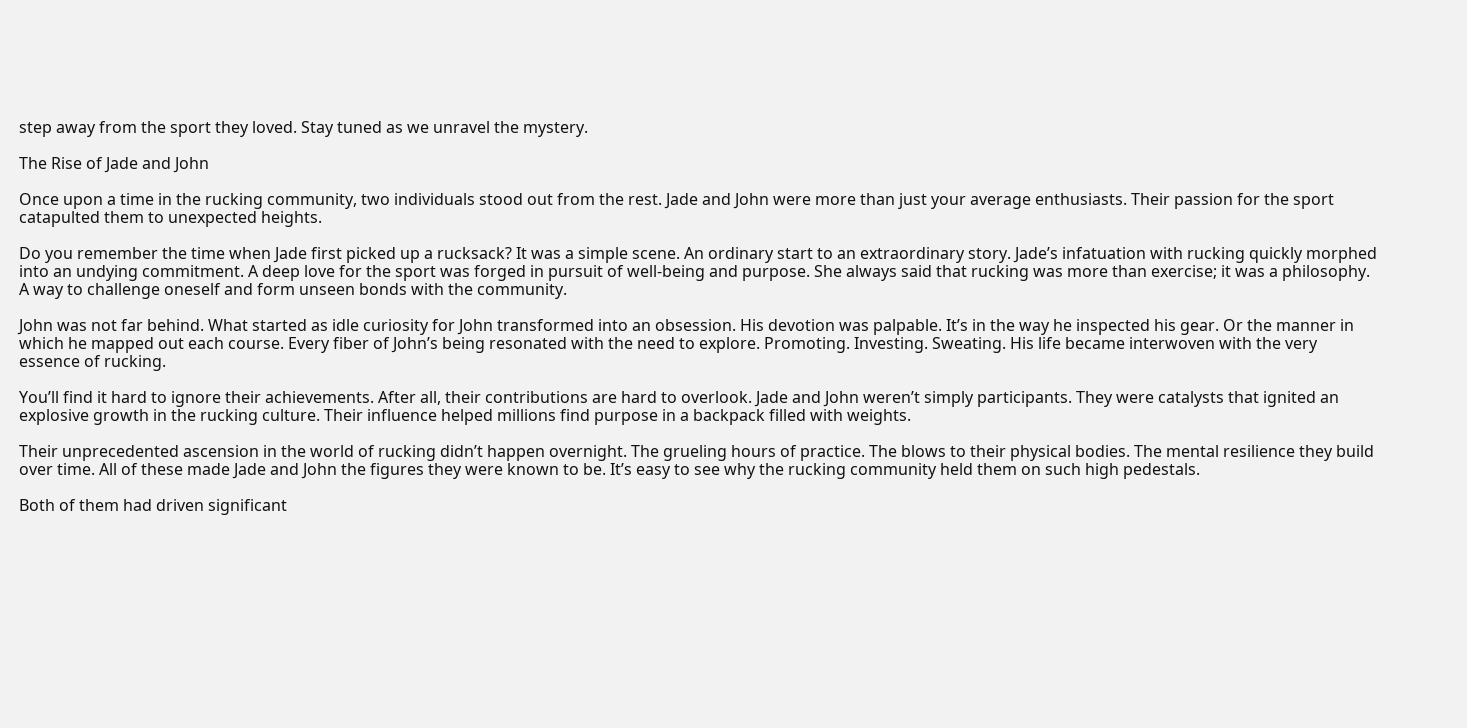step away from the sport they loved. Stay tuned as we unravel the mystery.

The Rise of Jade and John

Once upon a time in the rucking community, two individuals stood out from the rest. Jade and John were more than just your average enthusiasts. Their passion for the sport catapulted them to unexpected heights.

Do you remember the time when Jade first picked up a rucksack? It was a simple scene. An ordinary start to an extraordinary story. Jade’s infatuation with rucking quickly morphed into an undying commitment. A deep love for the sport was forged in pursuit of well-being and purpose. She always said that rucking was more than exercise; it was a philosophy. A way to challenge oneself and form unseen bonds with the community.

John was not far behind. What started as idle curiosity for John transformed into an obsession. His devotion was palpable. It’s in the way he inspected his gear. Or the manner in which he mapped out each course. Every fiber of John’s being resonated with the need to explore. Promoting. Investing. Sweating. His life became interwoven with the very essence of rucking.

You’ll find it hard to ignore their achievements. After all, their contributions are hard to overlook. Jade and John weren’t simply participants. They were catalysts that ignited an explosive growth in the rucking culture. Their influence helped millions find purpose in a backpack filled with weights.

Their unprecedented ascension in the world of rucking didn’t happen overnight. The grueling hours of practice. The blows to their physical bodies. The mental resilience they build over time. All of these made Jade and John the figures they were known to be. It’s easy to see why the rucking community held them on such high pedestals.

Both of them had driven significant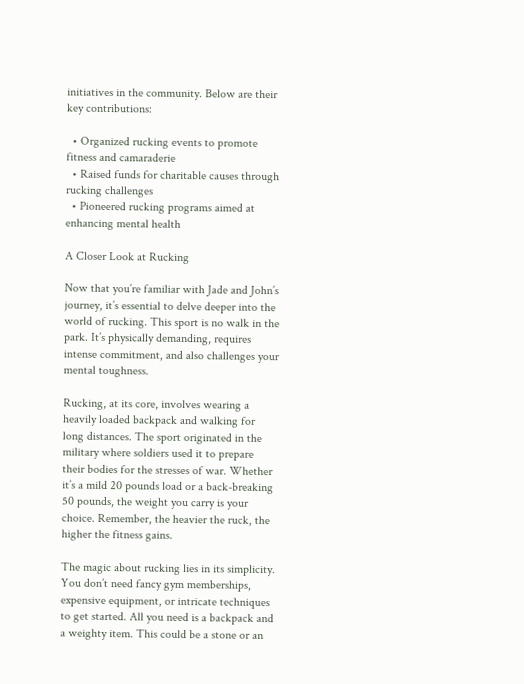initiatives in the community. Below are their key contributions:

  • Organized rucking events to promote fitness and camaraderie
  • Raised funds for charitable causes through rucking challenges
  • Pioneered rucking programs aimed at enhancing mental health

A Closer Look at Rucking

Now that you’re familiar with Jade and John’s journey, it’s essential to delve deeper into the world of rucking. This sport is no walk in the park. It’s physically demanding, requires intense commitment, and also challenges your mental toughness.

Rucking, at its core, involves wearing a heavily loaded backpack and walking for long distances. The sport originated in the military where soldiers used it to prepare their bodies for the stresses of war. Whether it’s a mild 20 pounds load or a back-breaking 50 pounds, the weight you carry is your choice. Remember, the heavier the ruck, the higher the fitness gains.

The magic about rucking lies in its simplicity. You don’t need fancy gym memberships, expensive equipment, or intricate techniques to get started. All you need is a backpack and a weighty item. This could be a stone or an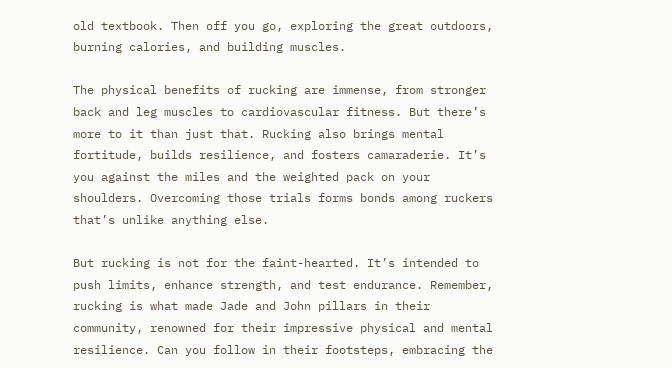old textbook. Then off you go, exploring the great outdoors, burning calories, and building muscles.

The physical benefits of rucking are immense, from stronger back and leg muscles to cardiovascular fitness. But there’s more to it than just that. Rucking also brings mental fortitude, builds resilience, and fosters camaraderie. It’s you against the miles and the weighted pack on your shoulders. Overcoming those trials forms bonds among ruckers that’s unlike anything else.

But rucking is not for the faint-hearted. It’s intended to push limits, enhance strength, and test endurance. Remember, rucking is what made Jade and John pillars in their community, renowned for their impressive physical and mental resilience. Can you follow in their footsteps, embracing the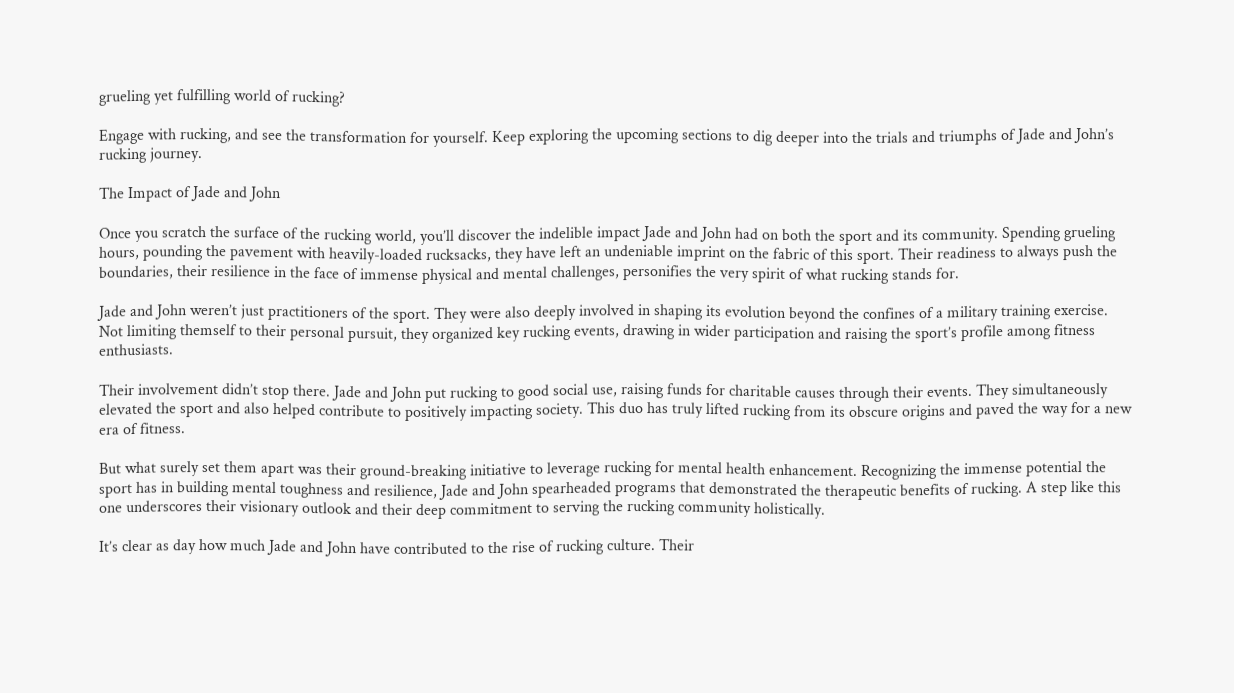grueling yet fulfilling world of rucking?

Engage with rucking, and see the transformation for yourself. Keep exploring the upcoming sections to dig deeper into the trials and triumphs of Jade and John’s rucking journey.

The Impact of Jade and John

Once you scratch the surface of the rucking world, you’ll discover the indelible impact Jade and John had on both the sport and its community. Spending grueling hours, pounding the pavement with heavily-loaded rucksacks, they have left an undeniable imprint on the fabric of this sport. Their readiness to always push the boundaries, their resilience in the face of immense physical and mental challenges, personifies the very spirit of what rucking stands for.

Jade and John weren’t just practitioners of the sport. They were also deeply involved in shaping its evolution beyond the confines of a military training exercise. Not limiting themself to their personal pursuit, they organized key rucking events, drawing in wider participation and raising the sport’s profile among fitness enthusiasts.

Their involvement didn’t stop there. Jade and John put rucking to good social use, raising funds for charitable causes through their events. They simultaneously elevated the sport and also helped contribute to positively impacting society. This duo has truly lifted rucking from its obscure origins and paved the way for a new era of fitness.

But what surely set them apart was their ground-breaking initiative to leverage rucking for mental health enhancement. Recognizing the immense potential the sport has in building mental toughness and resilience, Jade and John spearheaded programs that demonstrated the therapeutic benefits of rucking. A step like this one underscores their visionary outlook and their deep commitment to serving the rucking community holistically.

It’s clear as day how much Jade and John have contributed to the rise of rucking culture. Their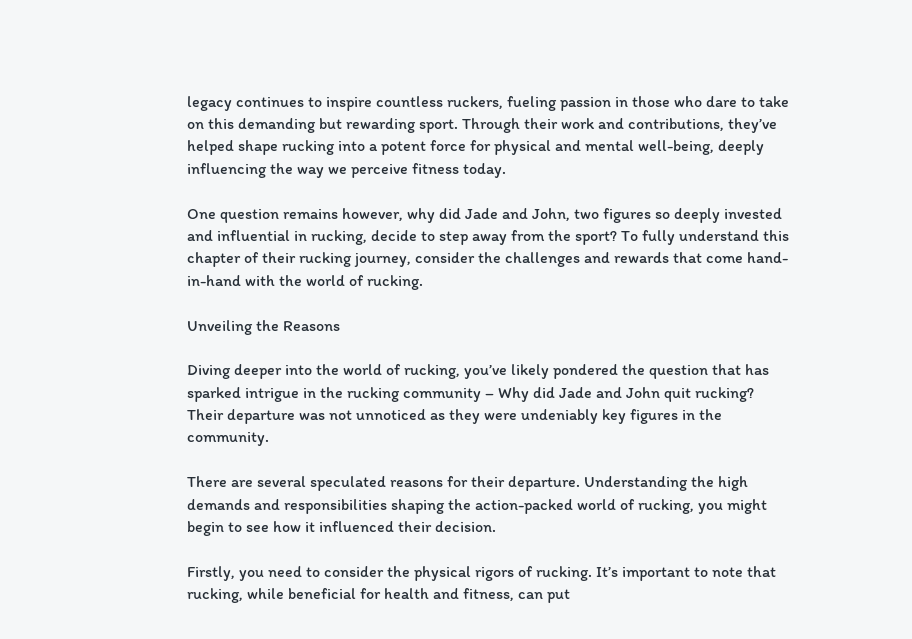legacy continues to inspire countless ruckers, fueling passion in those who dare to take on this demanding but rewarding sport. Through their work and contributions, they’ve helped shape rucking into a potent force for physical and mental well-being, deeply influencing the way we perceive fitness today.

One question remains however, why did Jade and John, two figures so deeply invested and influential in rucking, decide to step away from the sport? To fully understand this chapter of their rucking journey, consider the challenges and rewards that come hand-in-hand with the world of rucking.

Unveiling the Reasons

Diving deeper into the world of rucking, you’ve likely pondered the question that has sparked intrigue in the rucking community – Why did Jade and John quit rucking? Their departure was not unnoticed as they were undeniably key figures in the community.

There are several speculated reasons for their departure. Understanding the high demands and responsibilities shaping the action-packed world of rucking, you might begin to see how it influenced their decision.

Firstly, you need to consider the physical rigors of rucking. It’s important to note that rucking, while beneficial for health and fitness, can put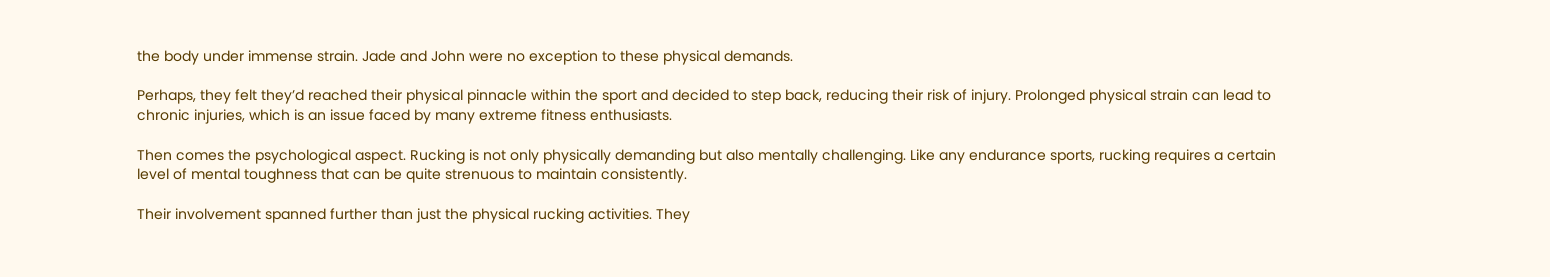the body under immense strain. Jade and John were no exception to these physical demands.

Perhaps, they felt they’d reached their physical pinnacle within the sport and decided to step back, reducing their risk of injury. Prolonged physical strain can lead to chronic injuries, which is an issue faced by many extreme fitness enthusiasts.

Then comes the psychological aspect. Rucking is not only physically demanding but also mentally challenging. Like any endurance sports, rucking requires a certain level of mental toughness that can be quite strenuous to maintain consistently.

Their involvement spanned further than just the physical rucking activities. They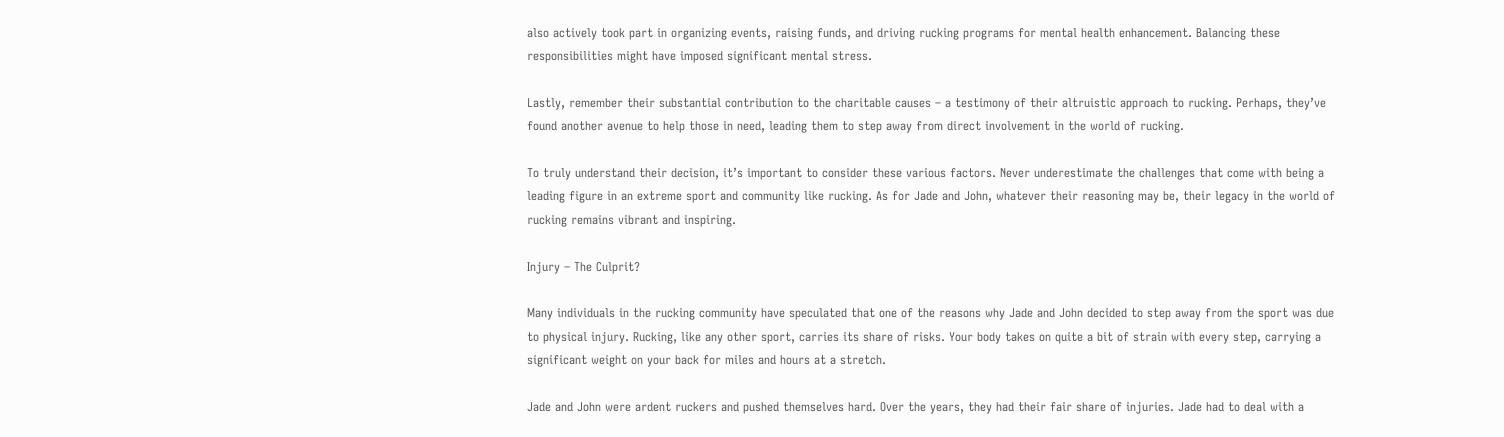also actively took part in organizing events, raising funds, and driving rucking programs for mental health enhancement. Balancing these responsibilities might have imposed significant mental stress.

Lastly, remember their substantial contribution to the charitable causes – a testimony of their altruistic approach to rucking. Perhaps, they’ve found another avenue to help those in need, leading them to step away from direct involvement in the world of rucking.

To truly understand their decision, it’s important to consider these various factors. Never underestimate the challenges that come with being a leading figure in an extreme sport and community like rucking. As for Jade and John, whatever their reasoning may be, their legacy in the world of rucking remains vibrant and inspiring.

Injury – The Culprit?

Many individuals in the rucking community have speculated that one of the reasons why Jade and John decided to step away from the sport was due to physical injury. Rucking, like any other sport, carries its share of risks. Your body takes on quite a bit of strain with every step, carrying a significant weight on your back for miles and hours at a stretch.

Jade and John were ardent ruckers and pushed themselves hard. Over the years, they had their fair share of injuries. Jade had to deal with a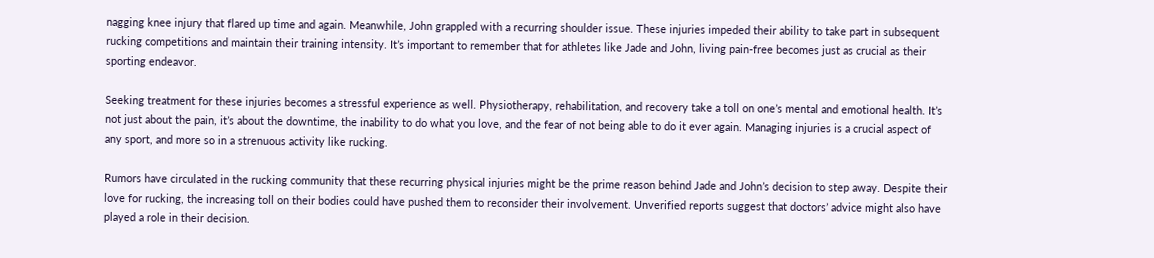nagging knee injury that flared up time and again. Meanwhile, John grappled with a recurring shoulder issue. These injuries impeded their ability to take part in subsequent rucking competitions and maintain their training intensity. It’s important to remember that for athletes like Jade and John, living pain-free becomes just as crucial as their sporting endeavor.

Seeking treatment for these injuries becomes a stressful experience as well. Physiotherapy, rehabilitation, and recovery take a toll on one’s mental and emotional health. It’s not just about the pain, it’s about the downtime, the inability to do what you love, and the fear of not being able to do it ever again. Managing injuries is a crucial aspect of any sport, and more so in a strenuous activity like rucking.

Rumors have circulated in the rucking community that these recurring physical injuries might be the prime reason behind Jade and John’s decision to step away. Despite their love for rucking, the increasing toll on their bodies could have pushed them to reconsider their involvement. Unverified reports suggest that doctors’ advice might also have played a role in their decision.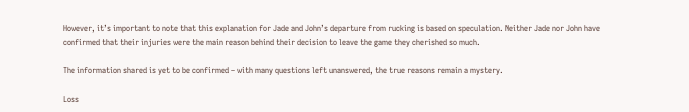However, it’s important to note that this explanation for Jade and John’s departure from rucking is based on speculation. Neither Jade nor John have confirmed that their injuries were the main reason behind their decision to leave the game they cherished so much.

The information shared is yet to be confirmed – with many questions left unanswered, the true reasons remain a mystery.

Loss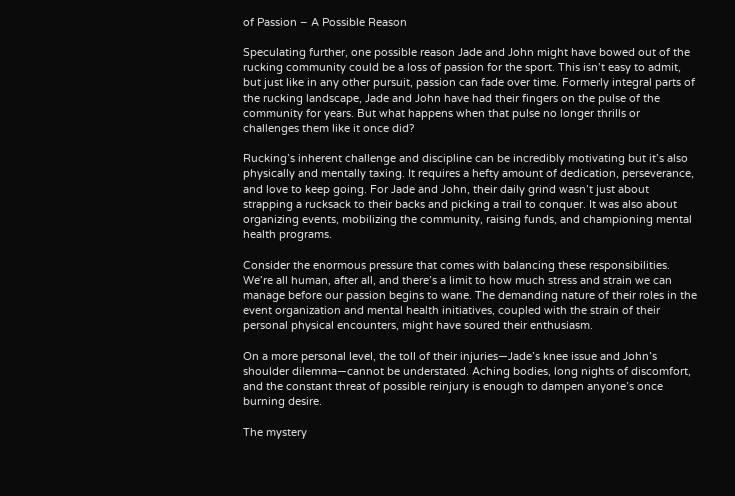of Passion – A Possible Reason

Speculating further, one possible reason Jade and John might have bowed out of the rucking community could be a loss of passion for the sport. This isn’t easy to admit, but just like in any other pursuit, passion can fade over time. Formerly integral parts of the rucking landscape, Jade and John have had their fingers on the pulse of the community for years. But what happens when that pulse no longer thrills or challenges them like it once did?

Rucking’s inherent challenge and discipline can be incredibly motivating but it’s also physically and mentally taxing. It requires a hefty amount of dedication, perseverance, and love to keep going. For Jade and John, their daily grind wasn’t just about strapping a rucksack to their backs and picking a trail to conquer. It was also about organizing events, mobilizing the community, raising funds, and championing mental health programs.

Consider the enormous pressure that comes with balancing these responsibilities. We’re all human, after all, and there’s a limit to how much stress and strain we can manage before our passion begins to wane. The demanding nature of their roles in the event organization and mental health initiatives, coupled with the strain of their personal physical encounters, might have soured their enthusiasm.

On a more personal level, the toll of their injuries—Jade’s knee issue and John’s shoulder dilemma—cannot be understated. Aching bodies, long nights of discomfort, and the constant threat of possible reinjury is enough to dampen anyone’s once burning desire.

The mystery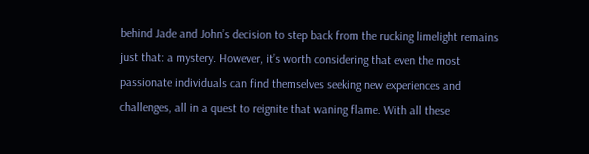behind Jade and John’s decision to step back from the rucking limelight remains just that: a mystery. However, it’s worth considering that even the most passionate individuals can find themselves seeking new experiences and challenges, all in a quest to reignite that waning flame. With all these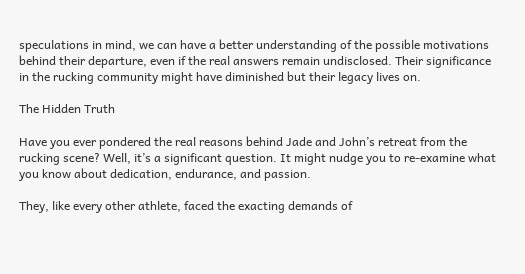speculations in mind, we can have a better understanding of the possible motivations behind their departure, even if the real answers remain undisclosed. Their significance in the rucking community might have diminished but their legacy lives on.

The Hidden Truth

Have you ever pondered the real reasons behind Jade and John’s retreat from the rucking scene? Well, it’s a significant question. It might nudge you to re-examine what you know about dedication, endurance, and passion.

They, like every other athlete, faced the exacting demands of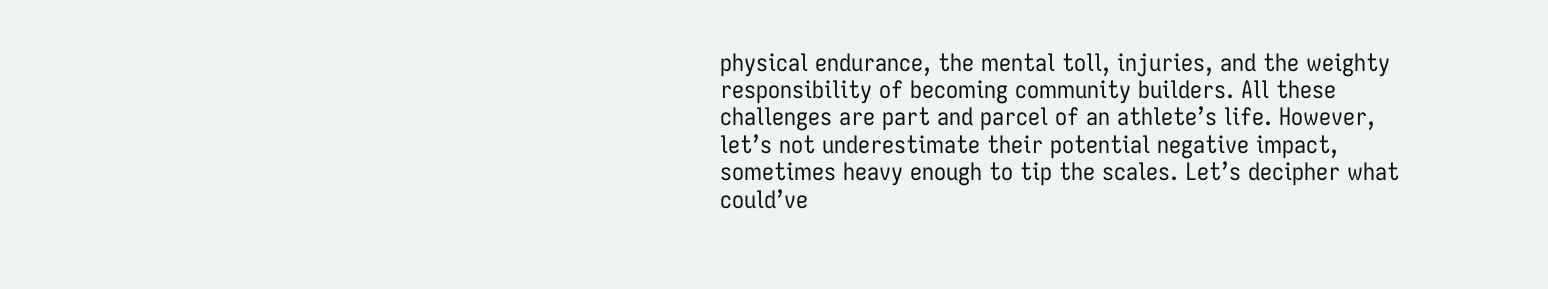physical endurance, the mental toll, injuries, and the weighty responsibility of becoming community builders. All these challenges are part and parcel of an athlete’s life. However, let’s not underestimate their potential negative impact, sometimes heavy enough to tip the scales. Let’s decipher what could’ve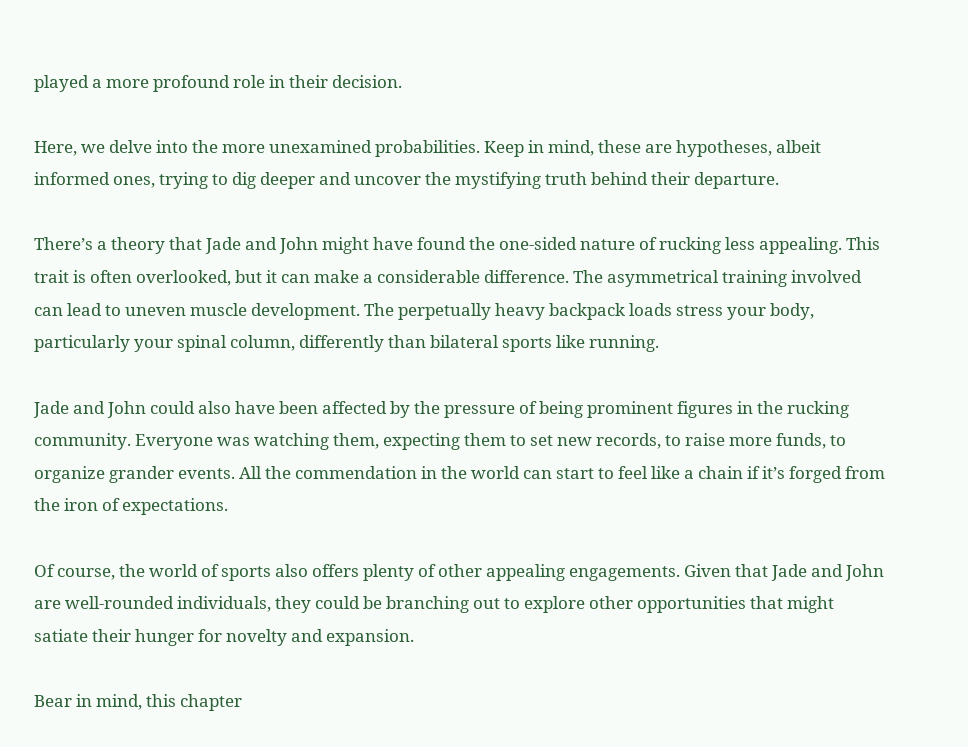played a more profound role in their decision.

Here, we delve into the more unexamined probabilities. Keep in mind, these are hypotheses, albeit informed ones, trying to dig deeper and uncover the mystifying truth behind their departure.

There’s a theory that Jade and John might have found the one-sided nature of rucking less appealing. This trait is often overlooked, but it can make a considerable difference. The asymmetrical training involved can lead to uneven muscle development. The perpetually heavy backpack loads stress your body, particularly your spinal column, differently than bilateral sports like running.

Jade and John could also have been affected by the pressure of being prominent figures in the rucking community. Everyone was watching them, expecting them to set new records, to raise more funds, to organize grander events. All the commendation in the world can start to feel like a chain if it’s forged from the iron of expectations.

Of course, the world of sports also offers plenty of other appealing engagements. Given that Jade and John are well-rounded individuals, they could be branching out to explore other opportunities that might satiate their hunger for novelty and expansion.

Bear in mind, this chapter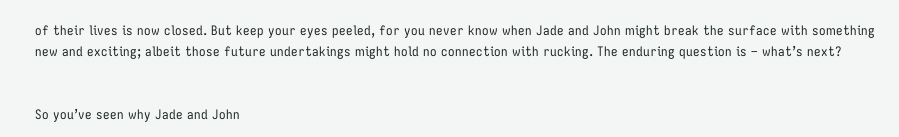of their lives is now closed. But keep your eyes peeled, for you never know when Jade and John might break the surface with something new and exciting; albeit those future undertakings might hold no connection with rucking. The enduring question is – what’s next?


So you’ve seen why Jade and John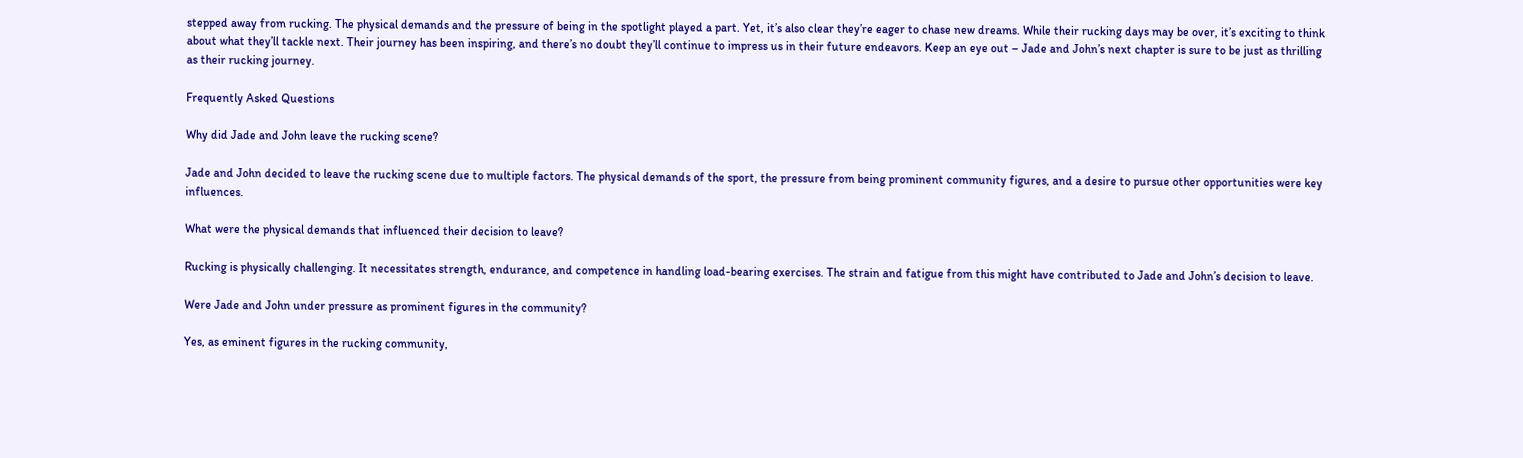stepped away from rucking. The physical demands and the pressure of being in the spotlight played a part. Yet, it’s also clear they’re eager to chase new dreams. While their rucking days may be over, it’s exciting to think about what they’ll tackle next. Their journey has been inspiring, and there’s no doubt they’ll continue to impress us in their future endeavors. Keep an eye out – Jade and John’s next chapter is sure to be just as thrilling as their rucking journey.

Frequently Asked Questions

Why did Jade and John leave the rucking scene?

Jade and John decided to leave the rucking scene due to multiple factors. The physical demands of the sport, the pressure from being prominent community figures, and a desire to pursue other opportunities were key influences.

What were the physical demands that influenced their decision to leave?

Rucking is physically challenging. It necessitates strength, endurance, and competence in handling load-bearing exercises. The strain and fatigue from this might have contributed to Jade and John’s decision to leave.

Were Jade and John under pressure as prominent figures in the community?

Yes, as eminent figures in the rucking community,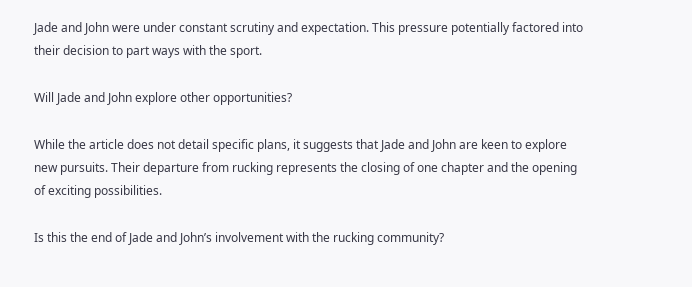Jade and John were under constant scrutiny and expectation. This pressure potentially factored into their decision to part ways with the sport.

Will Jade and John explore other opportunities?

While the article does not detail specific plans, it suggests that Jade and John are keen to explore new pursuits. Their departure from rucking represents the closing of one chapter and the opening of exciting possibilities.

Is this the end of Jade and John’s involvement with the rucking community?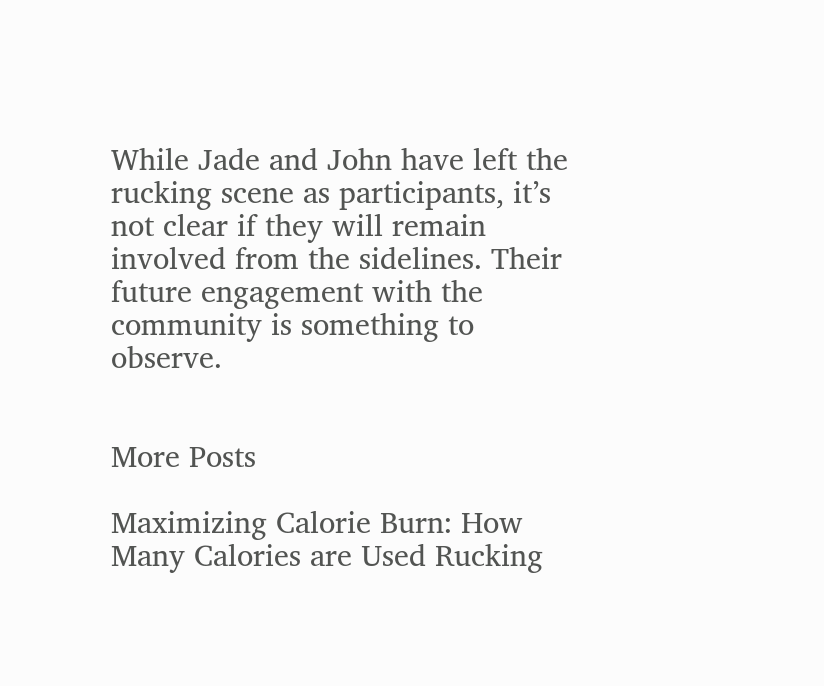While Jade and John have left the rucking scene as participants, it’s not clear if they will remain involved from the sidelines. Their future engagement with the community is something to observe.


More Posts

Maximizing Calorie Burn: How Many Calories are Used Rucking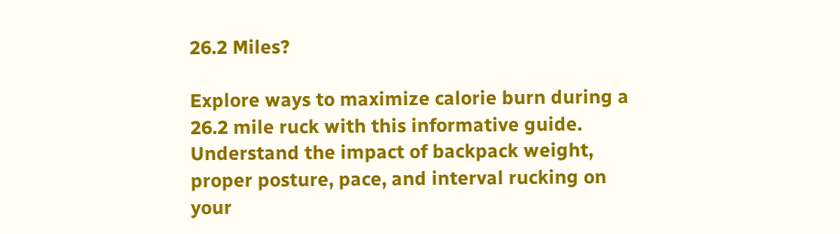26.2 Miles?

Explore ways to maximize calorie burn during a 26.2 mile ruck with this informative guide. Understand the impact of backpack weight, proper posture, pace, and interval rucking on your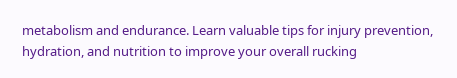metabolism and endurance. Learn valuable tips for injury prevention, hydration, and nutrition to improve your overall rucking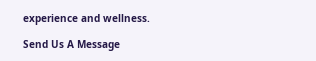experience and wellness.

Send Us A Message